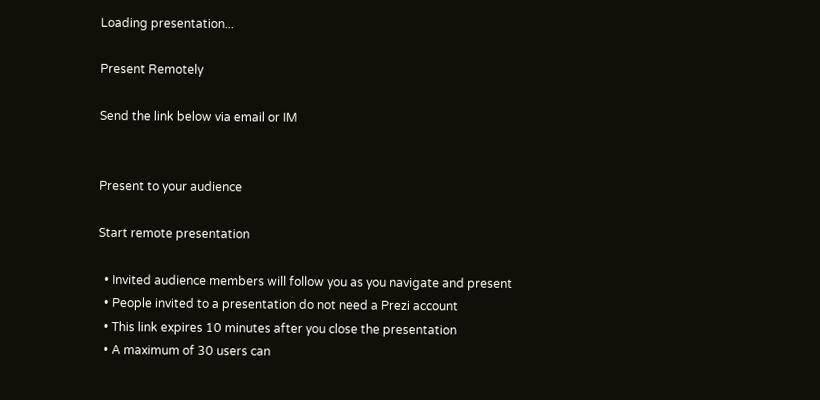Loading presentation...

Present Remotely

Send the link below via email or IM


Present to your audience

Start remote presentation

  • Invited audience members will follow you as you navigate and present
  • People invited to a presentation do not need a Prezi account
  • This link expires 10 minutes after you close the presentation
  • A maximum of 30 users can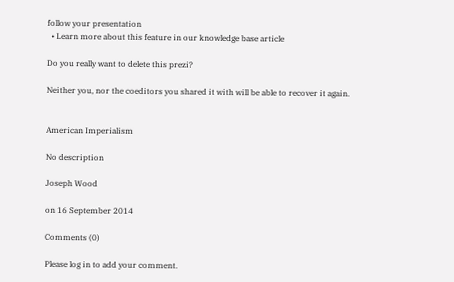follow your presentation
  • Learn more about this feature in our knowledge base article

Do you really want to delete this prezi?

Neither you, nor the coeditors you shared it with will be able to recover it again.


American Imperialism

No description

Joseph Wood

on 16 September 2014

Comments (0)

Please log in to add your comment.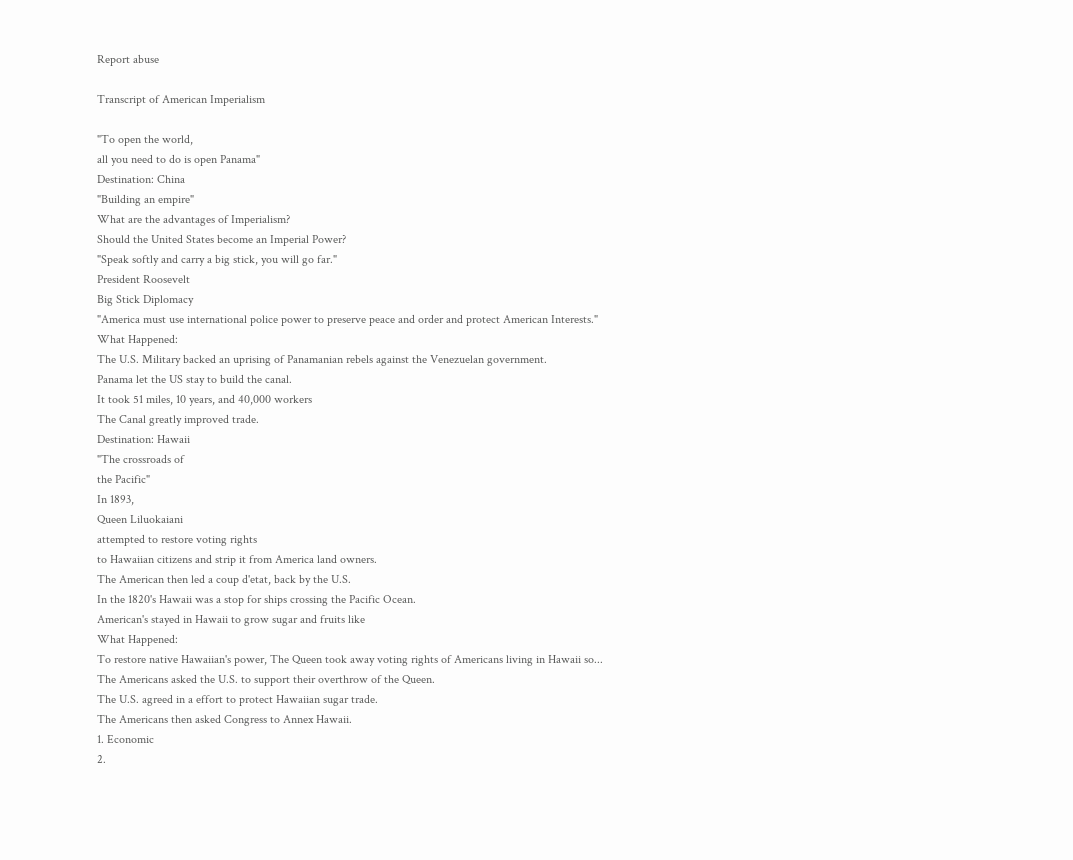Report abuse

Transcript of American Imperialism

"To open the world,
all you need to do is open Panama"
Destination: China
"Building an empire"
What are the advantages of Imperialism?
Should the United States become an Imperial Power?
"Speak softly and carry a big stick, you will go far."
President Roosevelt
Big Stick Diplomacy
"America must use international police power to preserve peace and order and protect American Interests."
What Happened:
The U.S. Military backed an uprising of Panamanian rebels against the Venezuelan government.
Panama let the US stay to build the canal.
It took 51 miles, 10 years, and 40,000 workers
The Canal greatly improved trade.
Destination: Hawaii
"The crossroads of
the Pacific"
In 1893,
Queen Liluokaiani
attempted to restore voting rights
to Hawaiian citizens and strip it from America land owners.
The American then led a coup d'etat, back by the U.S.
In the 1820's Hawaii was a stop for ships crossing the Pacific Ocean.
American's stayed in Hawaii to grow sugar and fruits like
What Happened:
To restore native Hawaiian's power, The Queen took away voting rights of Americans living in Hawaii so...
The Americans asked the U.S. to support their overthrow of the Queen.
The U.S. agreed in a effort to protect Hawaiian sugar trade.
The Americans then asked Congress to Annex Hawaii.
1. Economic
2.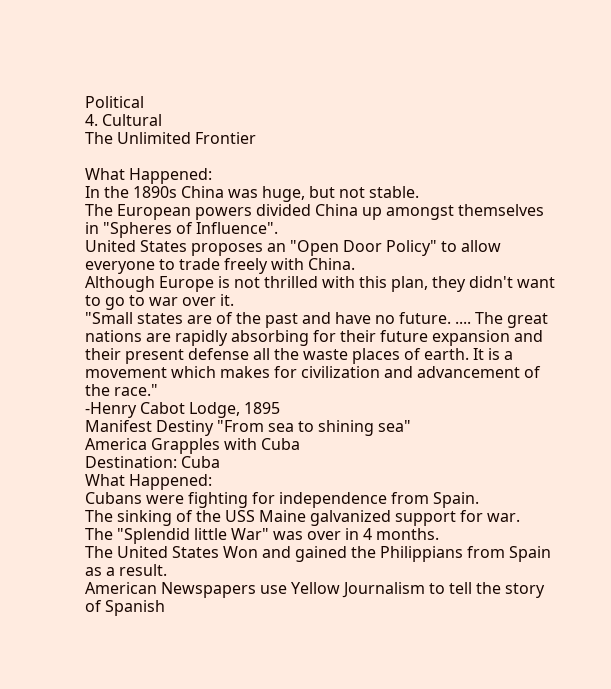Political
4. Cultural
The Unlimited Frontier

What Happened:
In the 1890s China was huge, but not stable.
The European powers divided China up amongst themselves in "Spheres of Influence".
United States proposes an "Open Door Policy" to allow everyone to trade freely with China.
Although Europe is not thrilled with this plan, they didn't want to go to war over it.
"Small states are of the past and have no future. .... The great nations are rapidly absorbing for their future expansion and their present defense all the waste places of earth. It is a movement which makes for civilization and advancement of the race."
-Henry Cabot Lodge, 1895
Manifest Destiny "From sea to shining sea"
America Grapples with Cuba
Destination: Cuba
What Happened:
Cubans were fighting for independence from Spain.
The sinking of the USS Maine galvanized support for war.
The "Splendid little War" was over in 4 months.
The United States Won and gained the Philippians from Spain as a result.
American Newspapers use Yellow Journalism to tell the story of Spanish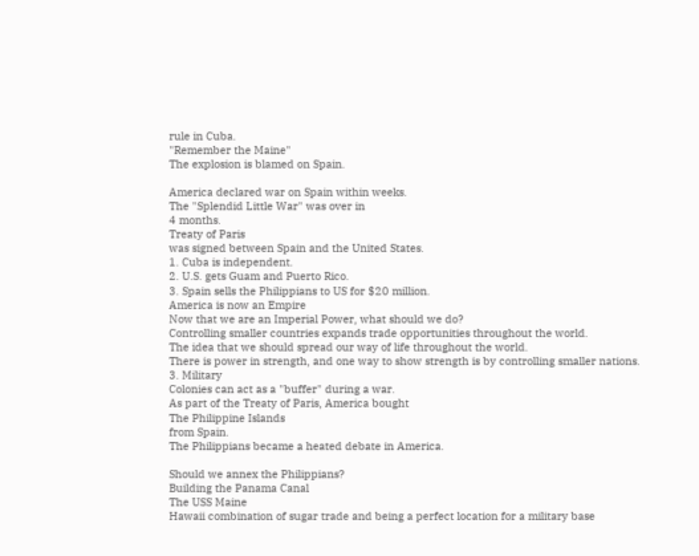rule in Cuba.
"Remember the Maine"
The explosion is blamed on Spain.

America declared war on Spain within weeks.
The "Splendid Little War" was over in
4 months.
Treaty of Paris
was signed between Spain and the United States.
1. Cuba is independent.
2. U.S. gets Guam and Puerto Rico.
3. Spain sells the Philippians to US for $20 million.
America is now an Empire
Now that we are an Imperial Power, what should we do?
Controlling smaller countries expands trade opportunities throughout the world.
The idea that we should spread our way of life throughout the world.
There is power in strength, and one way to show strength is by controlling smaller nations.
3. Military
Colonies can act as a "buffer" during a war.
As part of the Treaty of Paris, America bought
The Philippine Islands
from Spain.
The Philippians became a heated debate in America.

Should we annex the Philippians?
Building the Panama Canal
The USS Maine
Hawaii combination of sugar trade and being a perfect location for a military base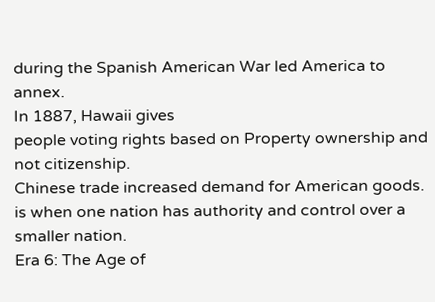during the Spanish American War led America to annex.
In 1887, Hawaii gives
people voting rights based on Property ownership and not citizenship.
Chinese trade increased demand for American goods.
is when one nation has authority and control over a smaller nation.
Era 6: The Age of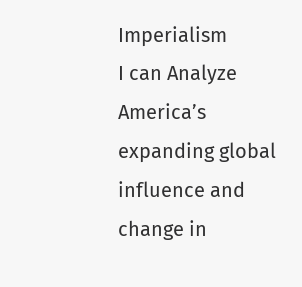Imperialism
I can Analyze America’s expanding global influence and change in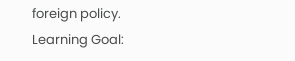foreign policy.
Learning Goal: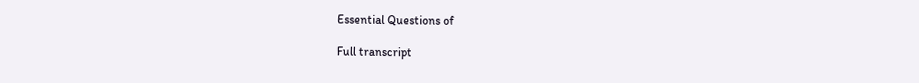Essential Questions of

Full transcript